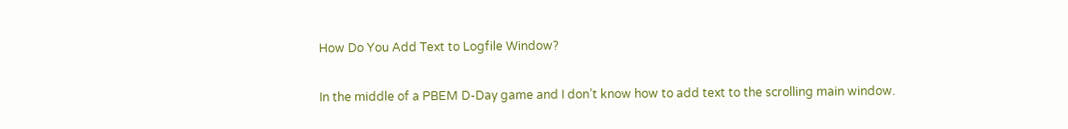How Do You Add Text to Logfile Window?

In the middle of a PBEM D-Day game and I don’t know how to add text to the scrolling main window.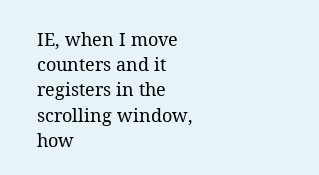IE, when I move counters and it registers in the scrolling window, how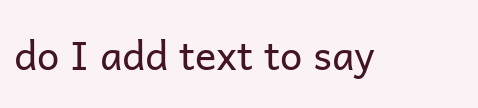do I add text to say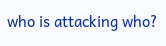who is attacking who?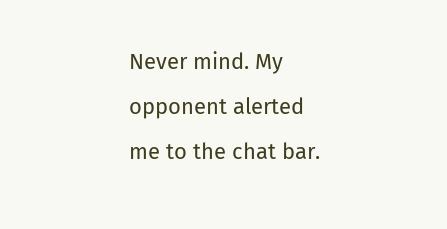Never mind. My opponent alerted me to the chat bar.